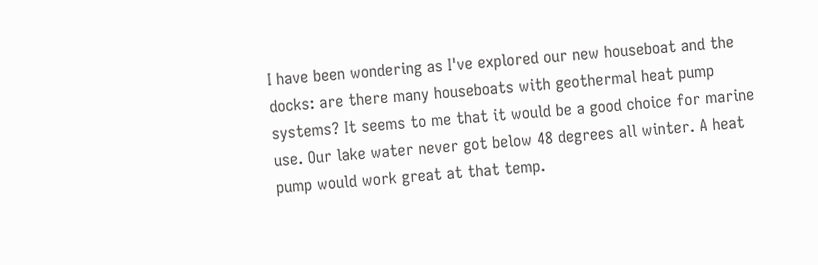I have been wondering as I've explored our new houseboat and the docks: are there many houseboats with geothermal heat pump systems? It seems to me that it would be a good choice for marine use. Our lake water never got below 48 degrees all winter. A heat pump would work great at that temp.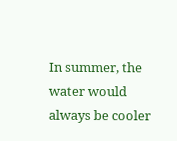In summer, the water would always be cooler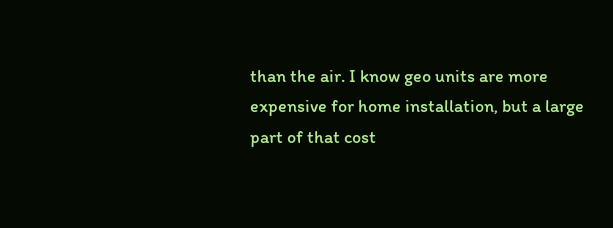than the air. I know geo units are more expensive for home installation, but a large part of that cost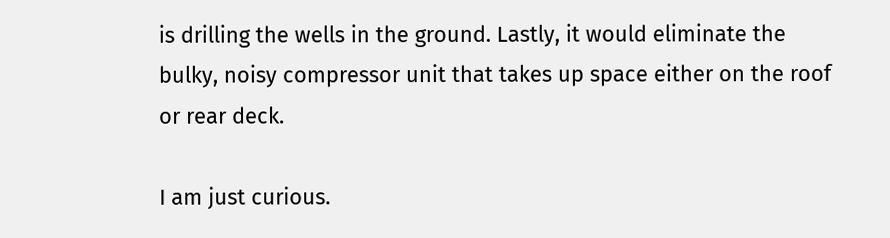is drilling the wells in the ground. Lastly, it would eliminate the bulky, noisy compressor unit that takes up space either on the roof or rear deck.

I am just curious.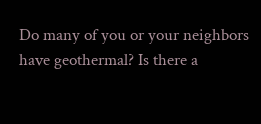Do many of you or your neighbors have geothermal? Is there a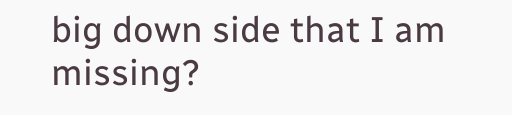big down side that I am missing?